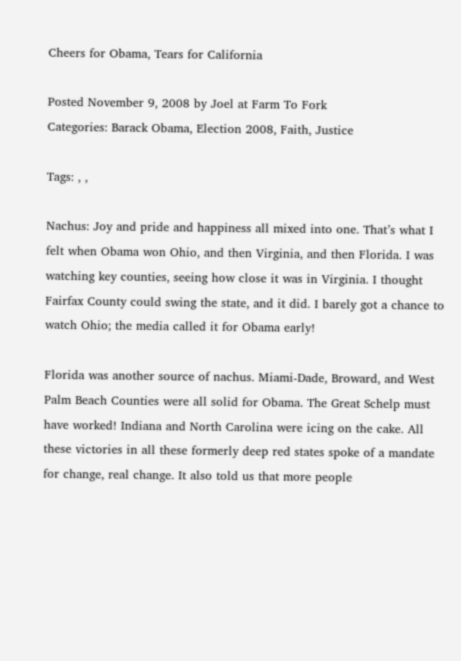Cheers for Obama, Tears for California

Posted November 9, 2008 by Joel at Farm To Fork
Categories: Barack Obama, Election 2008, Faith, Justice

Tags: , ,

Nachus: Joy and pride and happiness all mixed into one. That’s what I felt when Obama won Ohio, and then Virginia, and then Florida. I was watching key counties, seeing how close it was in Virginia. I thought Fairfax County could swing the state, and it did. I barely got a chance to watch Ohio; the media called it for Obama early!

Florida was another source of nachus. Miami-Dade, Broward, and West Palm Beach Counties were all solid for Obama. The Great Schelp must have worked! Indiana and North Carolina were icing on the cake. All these victories in all these formerly deep red states spoke of a mandate for change, real change. It also told us that more people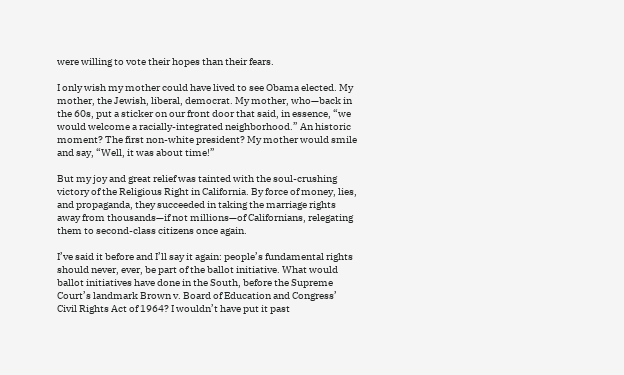were willing to vote their hopes than their fears.

I only wish my mother could have lived to see Obama elected. My mother, the Jewish, liberal, democrat. My mother, who—back in the 60s, put a sticker on our front door that said, in essence, “we would welcome a racially-integrated neighborhood.” An historic moment? The first non-white president? My mother would smile and say, “Well, it was about time!”

But my joy and great relief was tainted with the soul-crushing victory of the Religious Right in California. By force of money, lies, and propaganda, they succeeded in taking the marriage rights away from thousands—if not millions—of Californians, relegating them to second-class citizens once again.

I’ve said it before and I’ll say it again: people’s fundamental rights should never, ever, be part of the ballot initiative. What would ballot initiatives have done in the South, before the Supreme Court’s landmark Brown v. Board of Education and Congress’ Civil Rights Act of 1964? I wouldn’t have put it past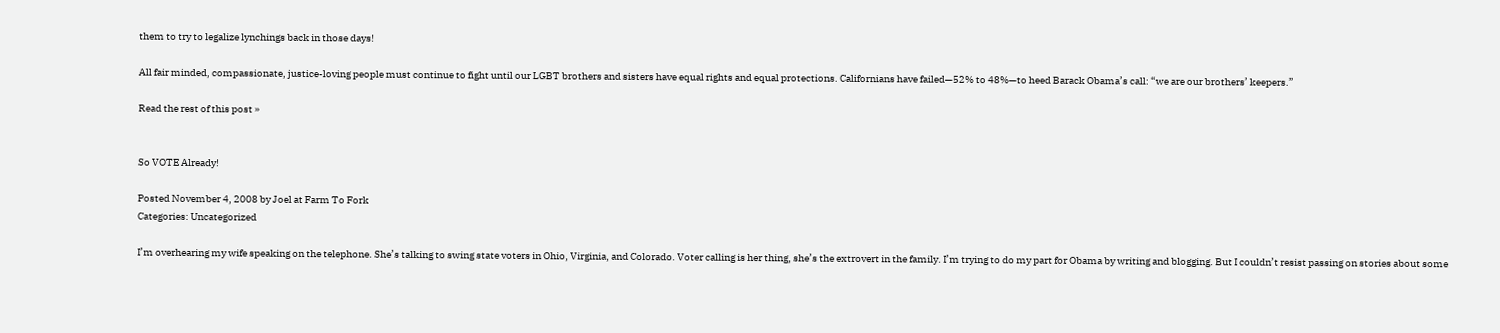them to try to legalize lynchings back in those days!

All fair minded, compassionate, justice-loving people must continue to fight until our LGBT brothers and sisters have equal rights and equal protections. Californians have failed—52% to 48%—to heed Barack Obama’s call: “we are our brothers’ keepers.”

Read the rest of this post »


So VOTE Already!

Posted November 4, 2008 by Joel at Farm To Fork
Categories: Uncategorized

I’m overhearing my wife speaking on the telephone. She’s talking to swing state voters in Ohio, Virginia, and Colorado. Voter calling is her thing, she’s the extrovert in the family. I’m trying to do my part for Obama by writing and blogging. But I couldn’t resist passing on stories about some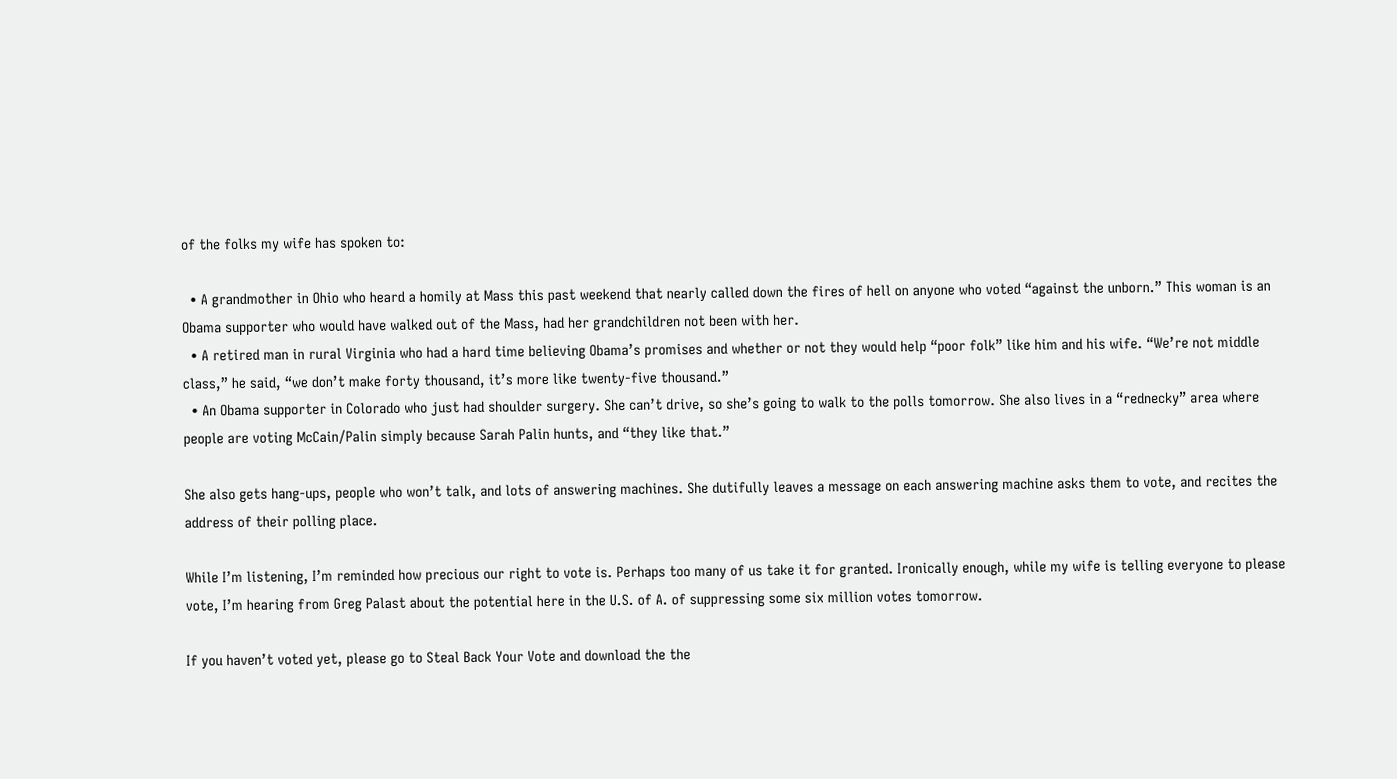of the folks my wife has spoken to:

  • A grandmother in Ohio who heard a homily at Mass this past weekend that nearly called down the fires of hell on anyone who voted “against the unborn.” This woman is an Obama supporter who would have walked out of the Mass, had her grandchildren not been with her.
  • A retired man in rural Virginia who had a hard time believing Obama’s promises and whether or not they would help “poor folk” like him and his wife. “We’re not middle class,” he said, “we don’t make forty thousand, it’s more like twenty-five thousand.”
  • An Obama supporter in Colorado who just had shoulder surgery. She can’t drive, so she’s going to walk to the polls tomorrow. She also lives in a “rednecky” area where people are voting McCain/Palin simply because Sarah Palin hunts, and “they like that.”

She also gets hang-ups, people who won’t talk, and lots of answering machines. She dutifully leaves a message on each answering machine asks them to vote, and recites the address of their polling place.

While I’m listening, I’m reminded how precious our right to vote is. Perhaps too many of us take it for granted. Ironically enough, while my wife is telling everyone to please vote, I’m hearing from Greg Palast about the potential here in the U.S. of A. of suppressing some six million votes tomorrow.

If you haven’t voted yet, please go to Steal Back Your Vote and download the the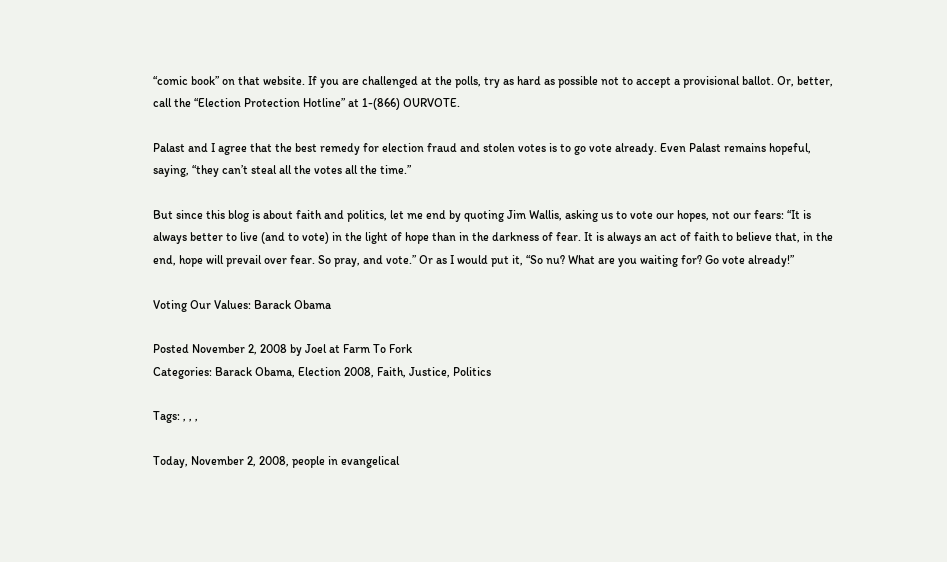“comic book” on that website. If you are challenged at the polls, try as hard as possible not to accept a provisional ballot. Or, better, call the “Election Protection Hotline” at 1-(866) OURVOTE.

Palast and I agree that the best remedy for election fraud and stolen votes is to go vote already. Even Palast remains hopeful, saying, “they can’t steal all the votes all the time.”

But since this blog is about faith and politics, let me end by quoting Jim Wallis, asking us to vote our hopes, not our fears: “It is always better to live (and to vote) in the light of hope than in the darkness of fear. It is always an act of faith to believe that, in the end, hope will prevail over fear. So pray, and vote.” Or as I would put it, “So nu? What are you waiting for? Go vote already!”

Voting Our Values: Barack Obama

Posted November 2, 2008 by Joel at Farm To Fork
Categories: Barack Obama, Election 2008, Faith, Justice, Politics

Tags: , , ,

Today, November 2, 2008, people in evangelical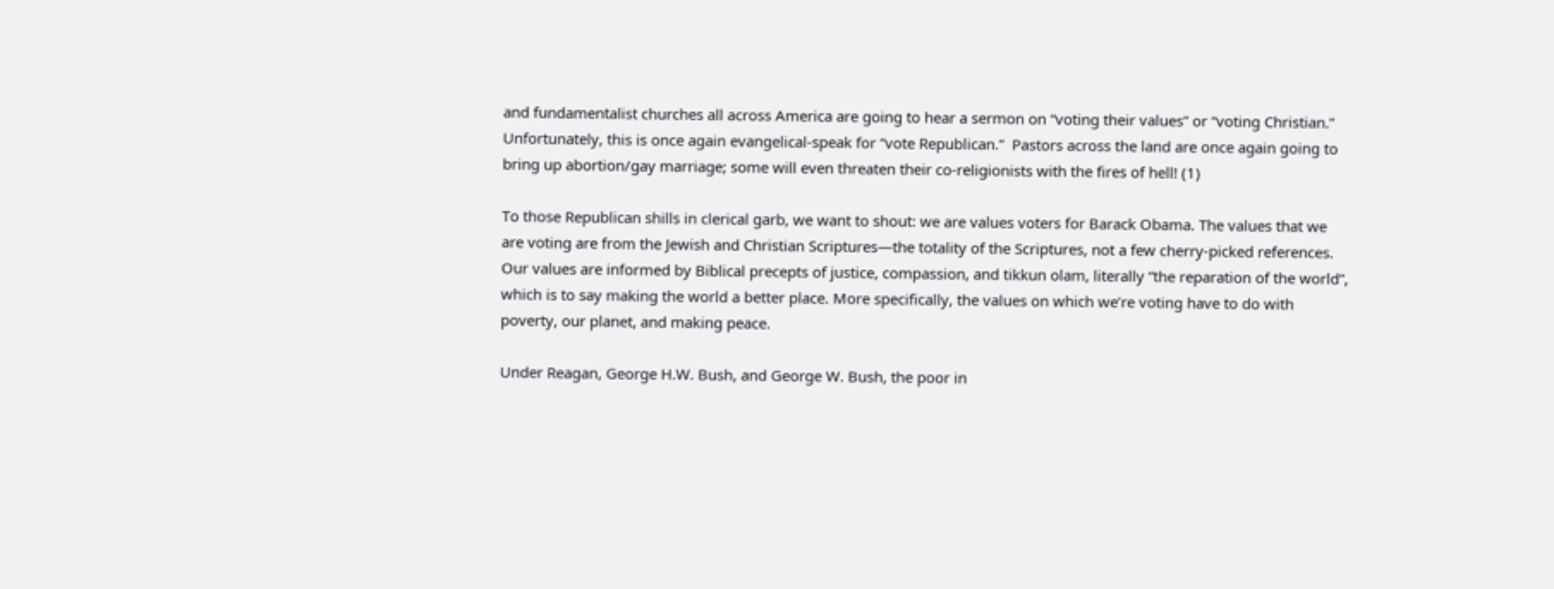and fundamentalist churches all across America are going to hear a sermon on “voting their values” or “voting Christian.” Unfortunately, this is once again evangelical-speak for “vote Republican.”  Pastors across the land are once again going to bring up abortion/gay marriage; some will even threaten their co-religionists with the fires of hell! (1)

To those Republican shills in clerical garb, we want to shout: we are values voters for Barack Obama. The values that we are voting are from the Jewish and Christian Scriptures—the totality of the Scriptures, not a few cherry-picked references. Our values are informed by Biblical precepts of justice, compassion, and tikkun olam, literally “the reparation of the world”, which is to say making the world a better place. More specifically, the values on which we’re voting have to do with poverty, our planet, and making peace.

Under Reagan, George H.W. Bush, and George W. Bush, the poor in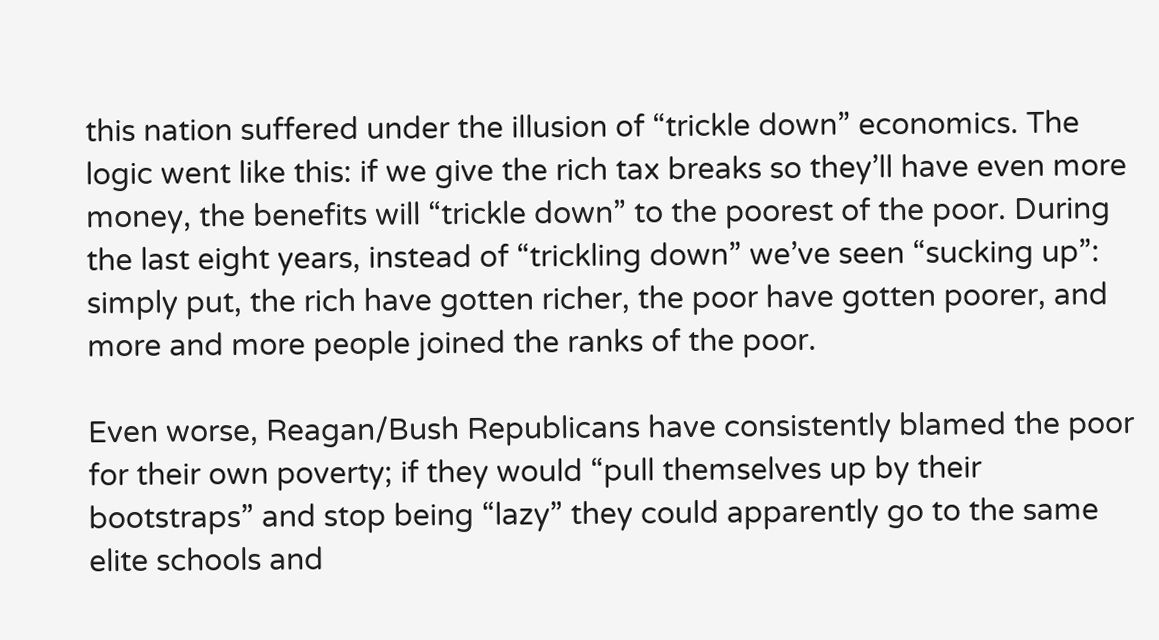this nation suffered under the illusion of “trickle down” economics. The logic went like this: if we give the rich tax breaks so they’ll have even more money, the benefits will “trickle down” to the poorest of the poor. During the last eight years, instead of “trickling down” we’ve seen “sucking up”: simply put, the rich have gotten richer, the poor have gotten poorer, and more and more people joined the ranks of the poor.

Even worse, Reagan/Bush Republicans have consistently blamed the poor for their own poverty; if they would “pull themselves up by their bootstraps” and stop being “lazy” they could apparently go to the same elite schools and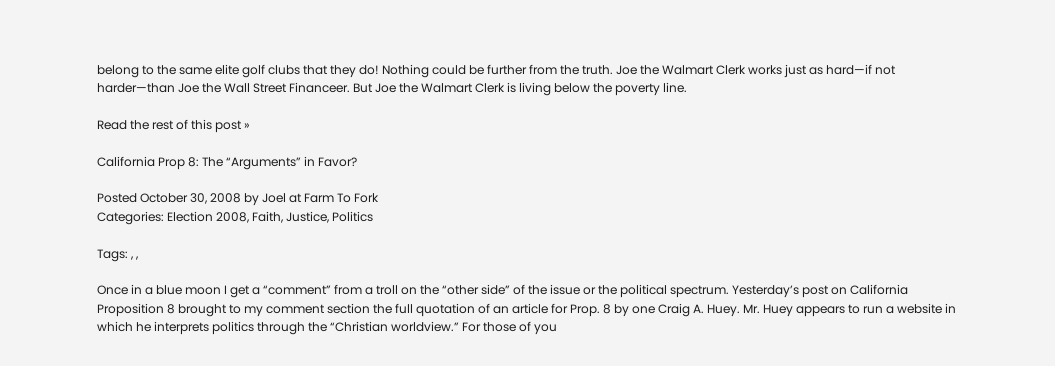belong to the same elite golf clubs that they do! Nothing could be further from the truth. Joe the Walmart Clerk works just as hard—if not harder—than Joe the Wall Street Financeer. But Joe the Walmart Clerk is living below the poverty line.

Read the rest of this post »

California Prop 8: The “Arguments” in Favor?

Posted October 30, 2008 by Joel at Farm To Fork
Categories: Election 2008, Faith, Justice, Politics

Tags: , ,

Once in a blue moon I get a “comment” from a troll on the “other side” of the issue or the political spectrum. Yesterday’s post on California Proposition 8 brought to my comment section the full quotation of an article for Prop. 8 by one Craig A. Huey. Mr. Huey appears to run a website in which he interprets politics through the “Christian worldview.” For those of you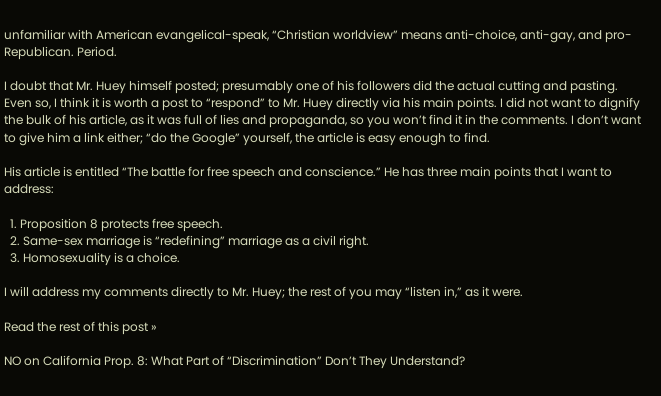unfamiliar with American evangelical-speak, “Christian worldview” means anti-choice, anti-gay, and pro-Republican. Period.

I doubt that Mr. Huey himself posted; presumably one of his followers did the actual cutting and pasting. Even so, I think it is worth a post to “respond” to Mr. Huey directly via his main points. I did not want to dignify the bulk of his article, as it was full of lies and propaganda, so you won’t find it in the comments. I don’t want to give him a link either; “do the Google” yourself, the article is easy enough to find.

His article is entitled “The battle for free speech and conscience.” He has three main points that I want to address:

  1. Proposition 8 protects free speech.
  2. Same-sex marriage is “redefining” marriage as a civil right.
  3. Homosexuality is a choice.

I will address my comments directly to Mr. Huey; the rest of you may “listen in,” as it were.

Read the rest of this post »

NO on California Prop. 8: What Part of “Discrimination” Don’t They Understand?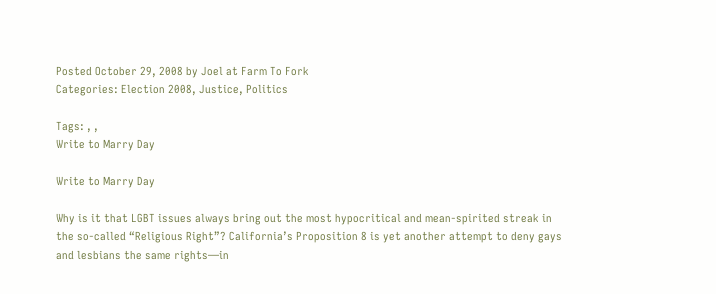Posted October 29, 2008 by Joel at Farm To Fork
Categories: Election 2008, Justice, Politics

Tags: , ,
Write to Marry Day

Write to Marry Day

Why is it that LGBT issues always bring out the most hypocritical and mean-spirited streak in the so-called “Religious Right”? California’s Proposition 8 is yet another attempt to deny gays and lesbians the same rights—in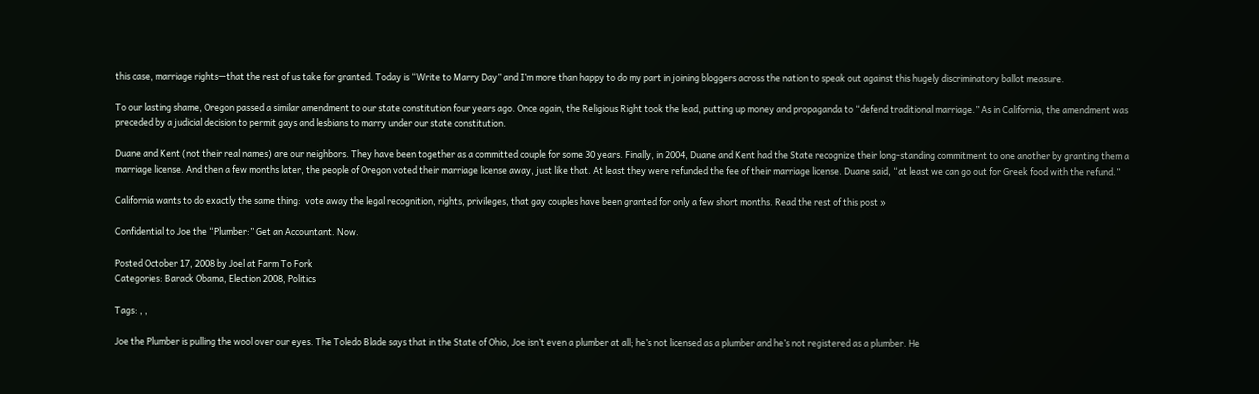this case, marriage rights—that the rest of us take for granted. Today is “Write to Marry Day” and I’m more than happy to do my part in joining bloggers across the nation to speak out against this hugely discriminatory ballot measure.

To our lasting shame, Oregon passed a similar amendment to our state constitution four years ago. Once again, the Religious Right took the lead, putting up money and propaganda to “defend traditional marriage.” As in California, the amendment was preceded by a judicial decision to permit gays and lesbians to marry under our state constitution.

Duane and Kent (not their real names) are our neighbors. They have been together as a committed couple for some 30 years. Finally, in 2004, Duane and Kent had the State recognize their long-standing commitment to one another by granting them a marriage license. And then a few months later, the people of Oregon voted their marriage license away, just like that. At least they were refunded the fee of their marriage license. Duane said, “at least we can go out for Greek food with the refund.”

California wants to do exactly the same thing:  vote away the legal recognition, rights, privileges, that gay couples have been granted for only a few short months. Read the rest of this post »

Confidential to Joe the “Plumber:” Get an Accountant. Now.

Posted October 17, 2008 by Joel at Farm To Fork
Categories: Barack Obama, Election 2008, Politics

Tags: , ,

Joe the Plumber is pulling the wool over our eyes. The Toledo Blade says that in the State of Ohio, Joe isn’t even a plumber at all; he’s not licensed as a plumber and he’s not registered as a plumber. He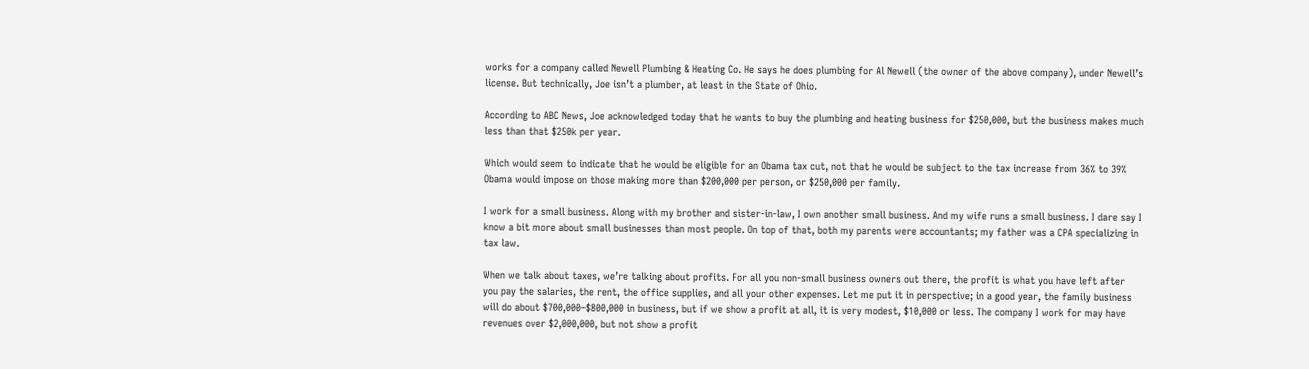works for a company called Newell Plumbing & Heating Co. He says he does plumbing for Al Newell (the owner of the above company), under Newell’s license. But technically, Joe isn’t a plumber, at least in the State of Ohio.

According to ABC News, Joe acknowledged today that he wants to buy the plumbing and heating business for $250,000, but the business makes much less than that $250k per year.

Which would seem to indicate that he would be eligible for an Obama tax cut, not that he would be subject to the tax increase from 36% to 39% Obama would impose on those making more than $200,000 per person, or $250,000 per family.

I work for a small business. Along with my brother and sister-in-law, I own another small business. And my wife runs a small business. I dare say I know a bit more about small businesses than most people. On top of that, both my parents were accountants; my father was a CPA specializing in tax law.

When we talk about taxes, we’re talking about profits. For all you non-small business owners out there, the profit is what you have left after you pay the salaries, the rent, the office supplies, and all your other expenses. Let me put it in perspective; in a good year, the family business will do about $700,000–$800,000 in business, but if we show a profit at all, it is very modest, $10,000 or less. The company I work for may have revenues over $2,000,000, but not show a profit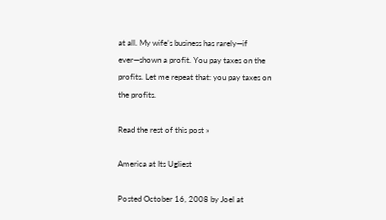at all. My wife’s business has rarely—if ever—shown a profit. You pay taxes on the profits. Let me repeat that: you pay taxes on the profits.

Read the rest of this post »

America at Its Ugliest

Posted October 16, 2008 by Joel at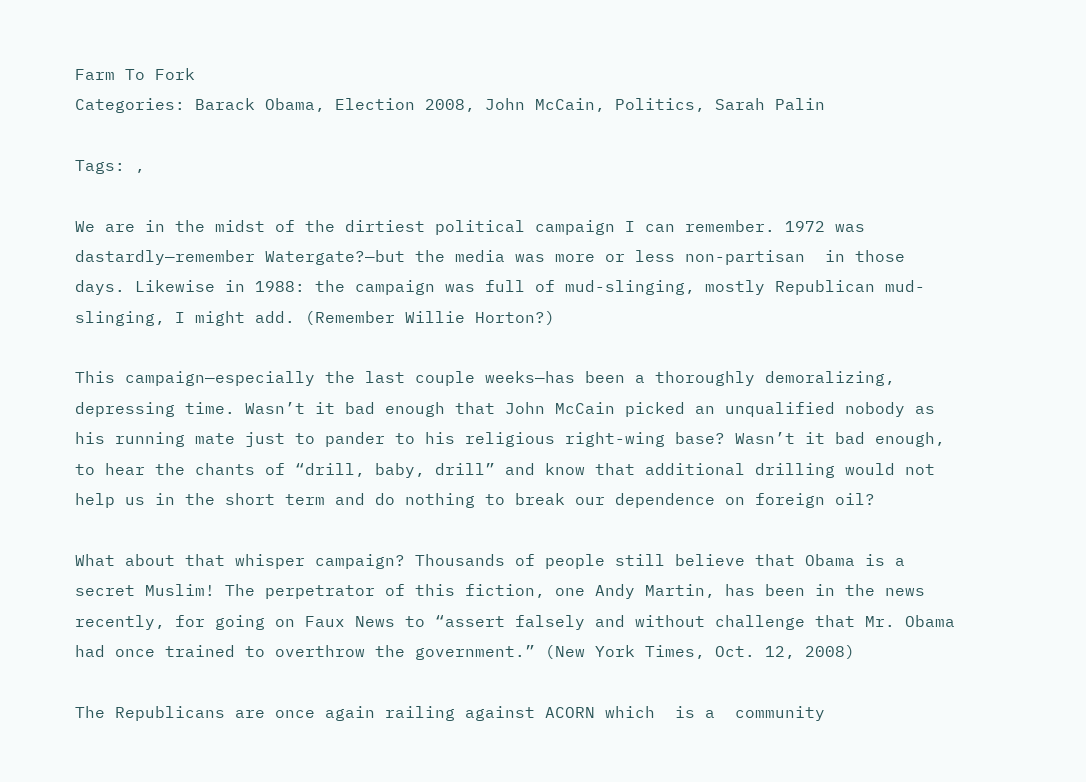Farm To Fork
Categories: Barack Obama, Election 2008, John McCain, Politics, Sarah Palin

Tags: ,

We are in the midst of the dirtiest political campaign I can remember. 1972 was dastardly—remember Watergate?—but the media was more or less non-partisan  in those days. Likewise in 1988: the campaign was full of mud-slinging, mostly Republican mud-slinging, I might add. (Remember Willie Horton?)

This campaign—especially the last couple weeks—has been a thoroughly demoralizing, depressing time. Wasn’t it bad enough that John McCain picked an unqualified nobody as his running mate just to pander to his religious right-wing base? Wasn’t it bad enough, to hear the chants of “drill, baby, drill” and know that additional drilling would not help us in the short term and do nothing to break our dependence on foreign oil?

What about that whisper campaign? Thousands of people still believe that Obama is a secret Muslim! The perpetrator of this fiction, one Andy Martin, has been in the news recently, for going on Faux News to “assert falsely and without challenge that Mr. Obama had once trained to overthrow the government.” (New York Times, Oct. 12, 2008)

The Republicans are once again railing against ACORN which  is a  community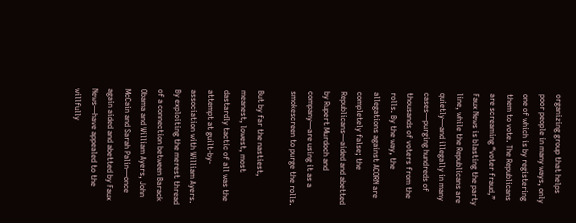organizing group that helps poor people in many ways, only one of which is by registering them to vote. The Republicans are screaming “voter fraud,” Faux News is blasting the party line, while the Republicans are quietly—and illegally in many cases—purging hundreds of thousands of voters from the rolls. By the way, the allegations against ACORN are completely false; the Republicans—aided and abetted by Rupert Murdoch and company—are using it as a smokescreen to purge the rolls.

But by far the nastiest, meanest, lowest, most dastardly tactic of all was the attempt at guilt-by-association with William Ayers. By exploiting the merest thread of a connection between Barack Obama and William Ayers, John McCain and Sarah Palin—once again aided and abetted by Faux News—have appealed to the willfully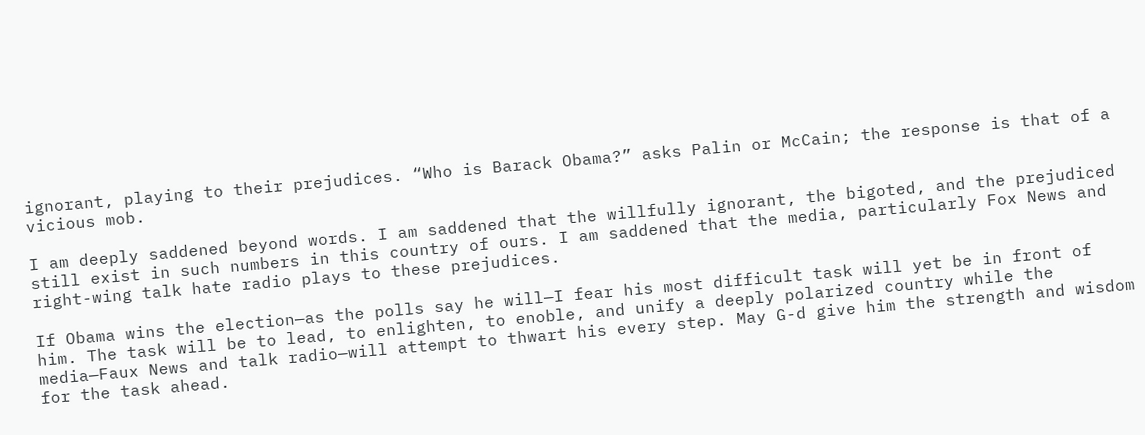ignorant, playing to their prejudices. “Who is Barack Obama?” asks Palin or McCain; the response is that of a vicious mob.

I am deeply saddened beyond words. I am saddened that the willfully ignorant, the bigoted, and the prejudiced still exist in such numbers in this country of ours. I am saddened that the media, particularly Fox News and right-wing talk hate radio plays to these prejudices.

If Obama wins the election—as the polls say he will—I fear his most difficult task will yet be in front of him. The task will be to lead, to enlighten, to enoble, and unify a deeply polarized country while the media—Faux News and talk radio—will attempt to thwart his every step. May G-d give him the strength and wisdom for the task ahead.